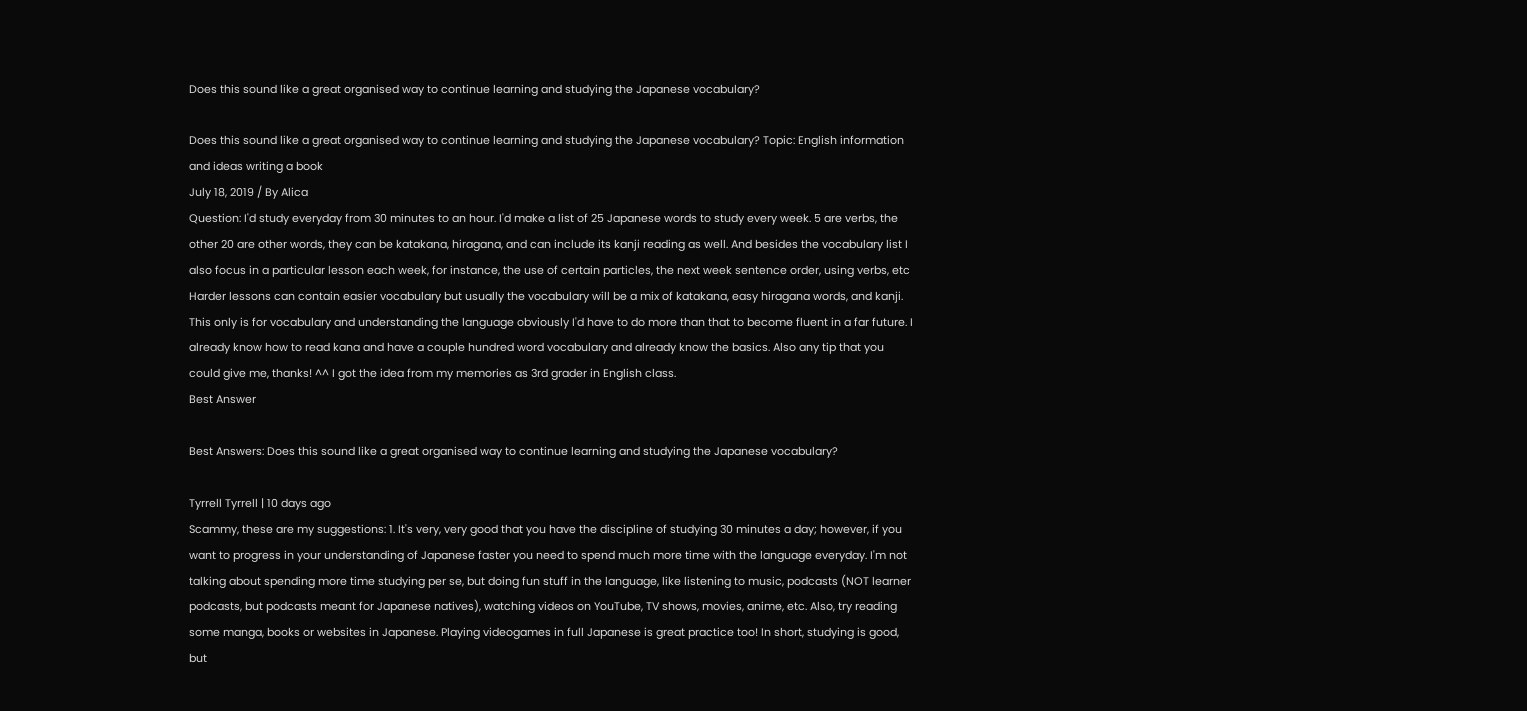Does this sound like a great organised way to continue learning and studying the Japanese vocabulary?

Does this sound like a great organised way to continue learning and studying the Japanese vocabulary? Topic: English information and ideas writing a book
July 18, 2019 / By Alica
Question: I'd study everyday from 30 minutes to an hour. I'd make a list of 25 Japanese words to study every week. 5 are verbs, the other 20 are other words, they can be katakana, hiragana, and can include its kanji reading as well. And besides the vocabulary list I also focus in a particular lesson each week, for instance, the use of certain particles, the next week sentence order, using verbs, etc Harder lessons can contain easier vocabulary but usually the vocabulary will be a mix of katakana, easy hiragana words, and kanji. This only is for vocabulary and understanding the language obviously I'd have to do more than that to become fluent in a far future. I already know how to read kana and have a couple hundred word vocabulary and already know the basics. Also any tip that you could give me, thanks! ^^ I got the idea from my memories as 3rd grader in English class.
Best Answer

Best Answers: Does this sound like a great organised way to continue learning and studying the Japanese vocabulary?

Tyrrell Tyrrell | 10 days ago
Scammy, these are my suggestions: 1. It's very, very good that you have the discipline of studying 30 minutes a day; however, if you want to progress in your understanding of Japanese faster you need to spend much more time with the language everyday. I'm not talking about spending more time studying per se, but doing fun stuff in the language, like listening to music, podcasts (NOT learner podcasts, but podcasts meant for Japanese natives), watching videos on YouTube, TV shows, movies, anime, etc. Also, try reading some manga, books or websites in Japanese. Playing videogames in full Japanese is great practice too! In short, studying is good, but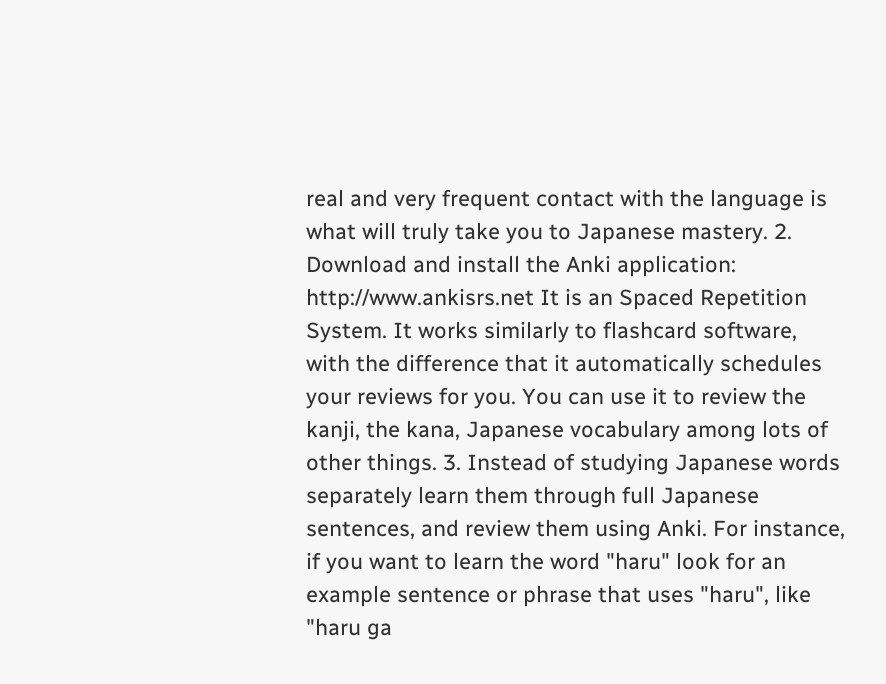real and very frequent contact with the language is what will truly take you to Japanese mastery. 2. Download and install the Anki application: http://www.ankisrs.net It is an Spaced Repetition System. It works similarly to flashcard software, with the difference that it automatically schedules your reviews for you. You can use it to review the kanji, the kana, Japanese vocabulary among lots of other things. 3. Instead of studying Japanese words separately learn them through full Japanese sentences, and review them using Anki. For instance, if you want to learn the word "haru" look for an example sentence or phrase that uses "haru", like "haru ga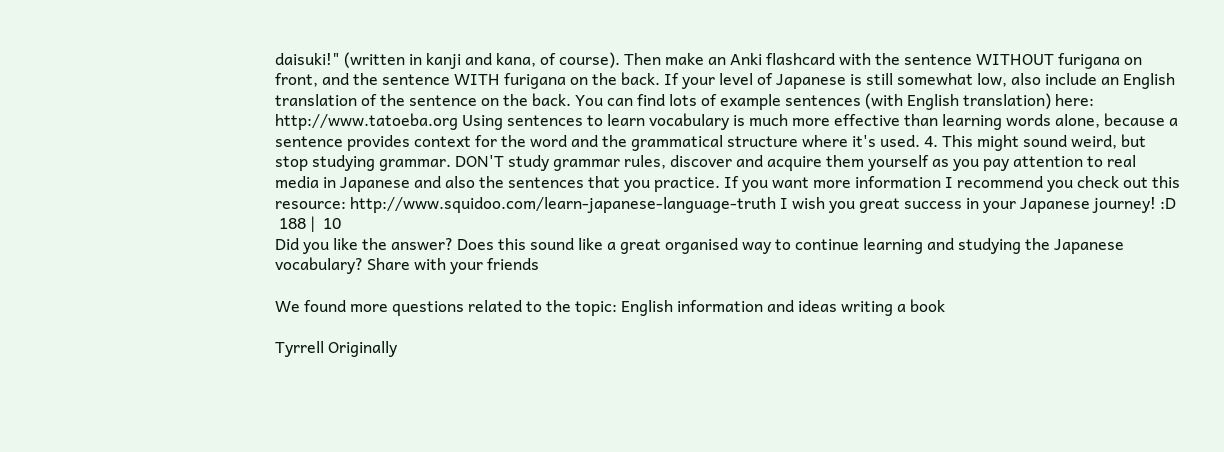daisuki!" (written in kanji and kana, of course). Then make an Anki flashcard with the sentence WITHOUT furigana on front, and the sentence WITH furigana on the back. If your level of Japanese is still somewhat low, also include an English translation of the sentence on the back. You can find lots of example sentences (with English translation) here: http://www.tatoeba.org Using sentences to learn vocabulary is much more effective than learning words alone, because a sentence provides context for the word and the grammatical structure where it's used. 4. This might sound weird, but stop studying grammar. DON'T study grammar rules, discover and acquire them yourself as you pay attention to real media in Japanese and also the sentences that you practice. If you want more information I recommend you check out this resource: http://www.squidoo.com/learn-japanese-language-truth I wish you great success in your Japanese journey! :D
 188 |  10
Did you like the answer? Does this sound like a great organised way to continue learning and studying the Japanese vocabulary? Share with your friends

We found more questions related to the topic: English information and ideas writing a book

Tyrrell Originally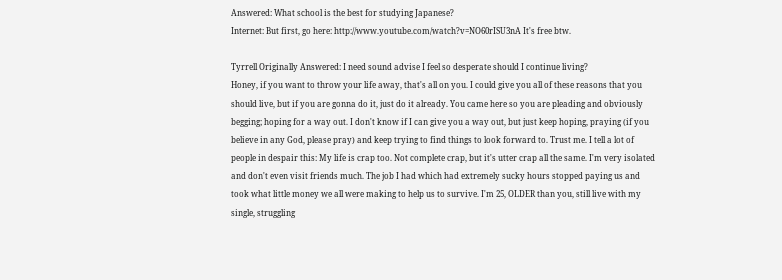Answered: What school is the best for studying Japanese?
Internet: But first, go here: http://www.youtube.com/watch?v=NO60rISU3nA It's free btw.

Tyrrell Originally Answered: I need sound advise I feel so desperate should I continue living?
Honey, if you want to throw your life away, that's all on you. I could give you all of these reasons that you should live, but if you are gonna do it, just do it already. You came here so you are pleading and obviously begging; hoping for a way out. I don't know if I can give you a way out, but just keep hoping, praying (if you believe in any God, please pray) and keep trying to find things to look forward to. Trust me. I tell a lot of people in despair this: My life is crap too. Not complete crap, but it's utter crap all the same. I'm very isolated and don't even visit friends much. The job I had which had extremely sucky hours stopped paying us and took what little money we all were making to help us to survive. I'm 25, OLDER than you, still live with my single, struggling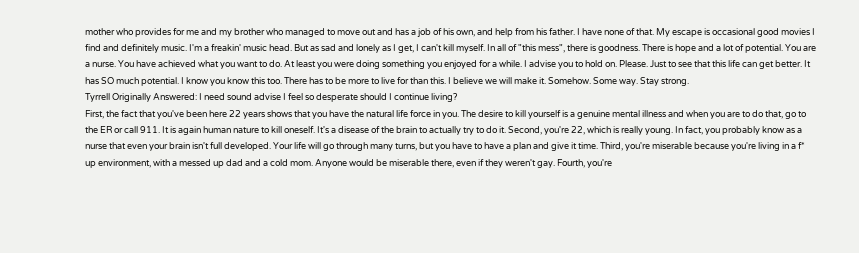mother who provides for me and my brother who managed to move out and has a job of his own, and help from his father. I have none of that. My escape is occasional good movies I find and definitely music. I'm a freakin' music head. But as sad and lonely as I get, I can't kill myself. In all of "this mess", there is goodness. There is hope and a lot of potential. You are a nurse. You have achieved what you want to do. At least you were doing something you enjoyed for a while. I advise you to hold on. Please. Just to see that this life can get better. It has SO much potential. I know you know this too. There has to be more to live for than this. I believe we will make it. Somehow. Some way. Stay strong.
Tyrrell Originally Answered: I need sound advise I feel so desperate should I continue living?
First, the fact that you've been here 22 years shows that you have the natural life force in you. The desire to kill yourself is a genuine mental illness and when you are to do that, go to the ER or call 911. It is again human nature to kill oneself. It's a disease of the brain to actually try to do it. Second, you're 22, which is really young. In fact, you probably know as a nurse that even your brain isn't full developed. Your life will go through many turns, but you have to have a plan and give it time. Third, you're miserable because you're living in a f* up environment, with a messed up dad and a cold mom. Anyone would be miserable there, even if they weren't gay. Fourth, you're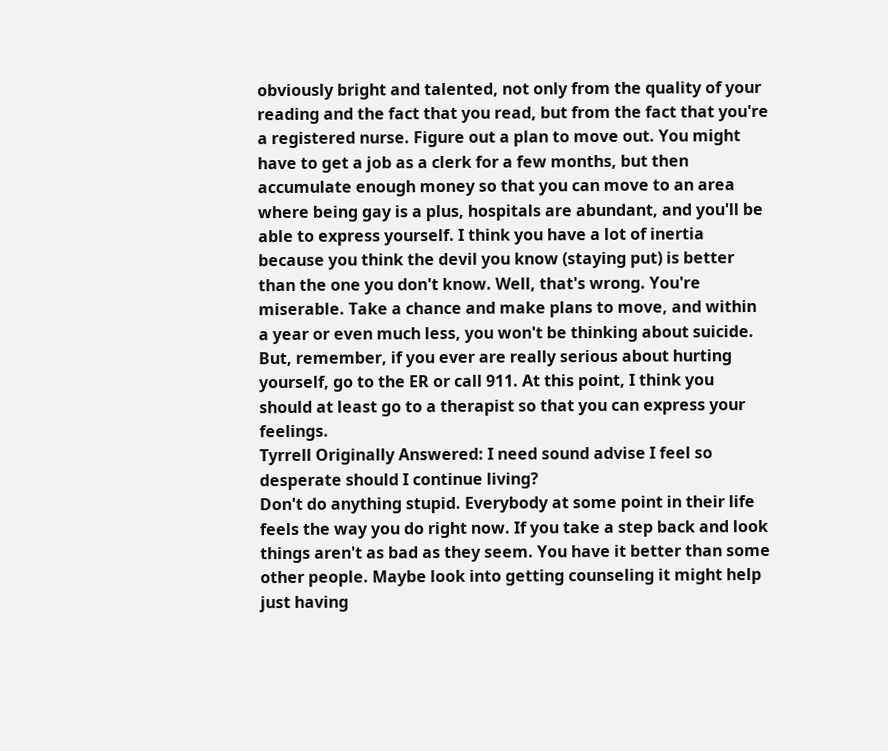obviously bright and talented, not only from the quality of your reading and the fact that you read, but from the fact that you're a registered nurse. Figure out a plan to move out. You might have to get a job as a clerk for a few months, but then accumulate enough money so that you can move to an area where being gay is a plus, hospitals are abundant, and you'll be able to express yourself. I think you have a lot of inertia because you think the devil you know (staying put) is better than the one you don't know. Well, that's wrong. You're miserable. Take a chance and make plans to move, and within a year or even much less, you won't be thinking about suicide. But, remember, if you ever are really serious about hurting yourself, go to the ER or call 911. At this point, I think you should at least go to a therapist so that you can express your feelings.
Tyrrell Originally Answered: I need sound advise I feel so desperate should I continue living?
Don't do anything stupid. Everybody at some point in their life feels the way you do right now. If you take a step back and look things aren't as bad as they seem. You have it better than some other people. Maybe look into getting counseling it might help just having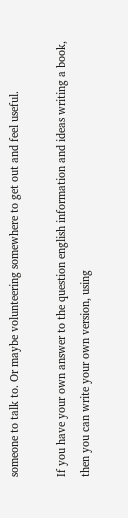someone to talk to. Or maybe volunteering somewhere to get out and feel useful.

If you have your own answer to the question english information and ideas writing a book, then you can write your own version, using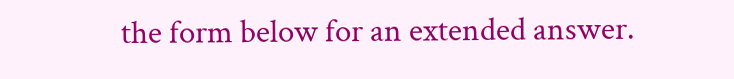the form below for an extended answer.